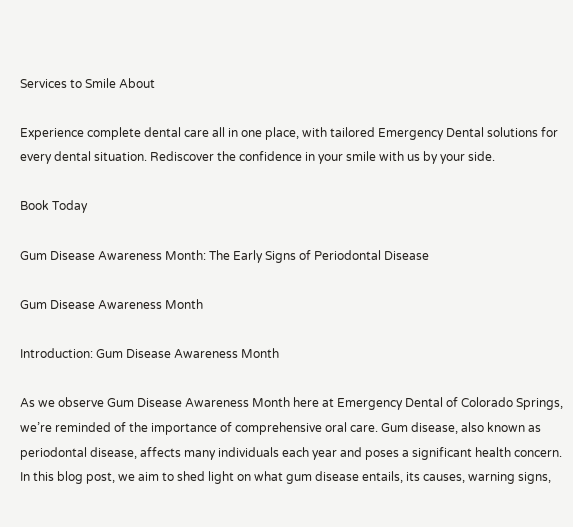Services to Smile About

Experience complete dental care all in one place, with tailored Emergency Dental solutions for every dental situation. Rediscover the confidence in your smile with us by your side.

Book Today

Gum Disease Awareness Month: The Early Signs of Periodontal Disease

Gum Disease Awareness Month

Introduction: Gum Disease Awareness Month

As we observe Gum Disease Awareness Month here at Emergency Dental of Colorado Springs, we’re reminded of the importance of comprehensive oral care. Gum disease, also known as periodontal disease, affects many individuals each year and poses a significant health concern. In this blog post, we aim to shed light on what gum disease entails, its causes, warning signs,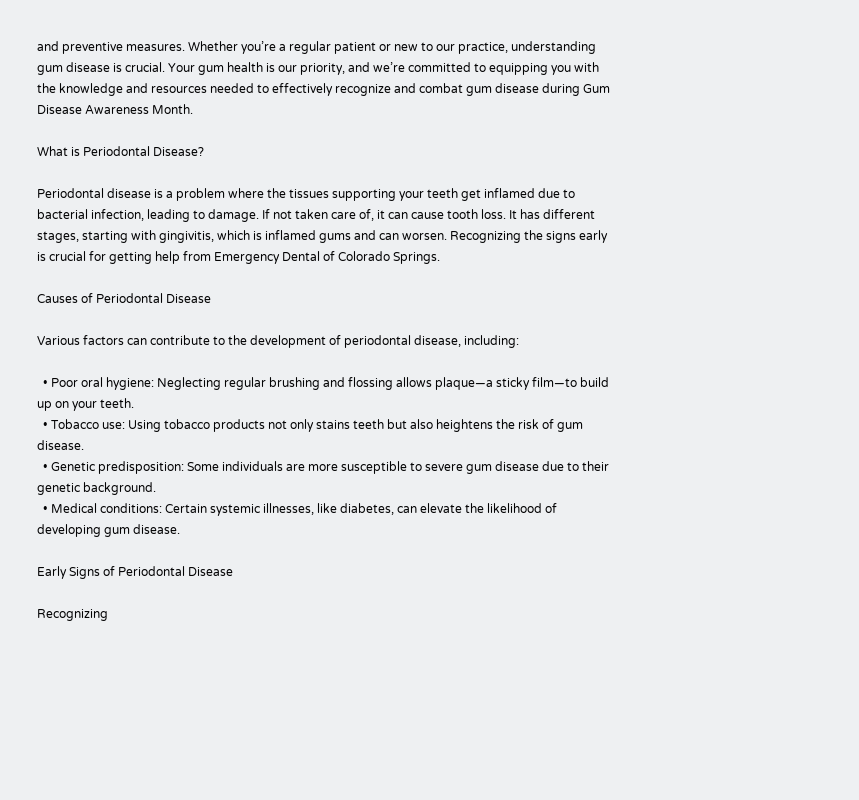and preventive measures. Whether you’re a regular patient or new to our practice, understanding gum disease is crucial. Your gum health is our priority, and we’re committed to equipping you with the knowledge and resources needed to effectively recognize and combat gum disease during Gum Disease Awareness Month.

What is Periodontal Disease?

Periodontal disease is a problem where the tissues supporting your teeth get inflamed due to bacterial infection, leading to damage. If not taken care of, it can cause tooth loss. It has different stages, starting with gingivitis, which is inflamed gums and can worsen. Recognizing the signs early is crucial for getting help from Emergency Dental of Colorado Springs.

Causes of Periodontal Disease

Various factors can contribute to the development of periodontal disease, including:

  • Poor oral hygiene: Neglecting regular brushing and flossing allows plaque—a sticky film—to build up on your teeth.
  • Tobacco use: Using tobacco products not only stains teeth but also heightens the risk of gum disease.
  • Genetic predisposition: Some individuals are more susceptible to severe gum disease due to their genetic background.
  • Medical conditions: Certain systemic illnesses, like diabetes, can elevate the likelihood of developing gum disease.

Early Signs of Periodontal Disease

Recognizing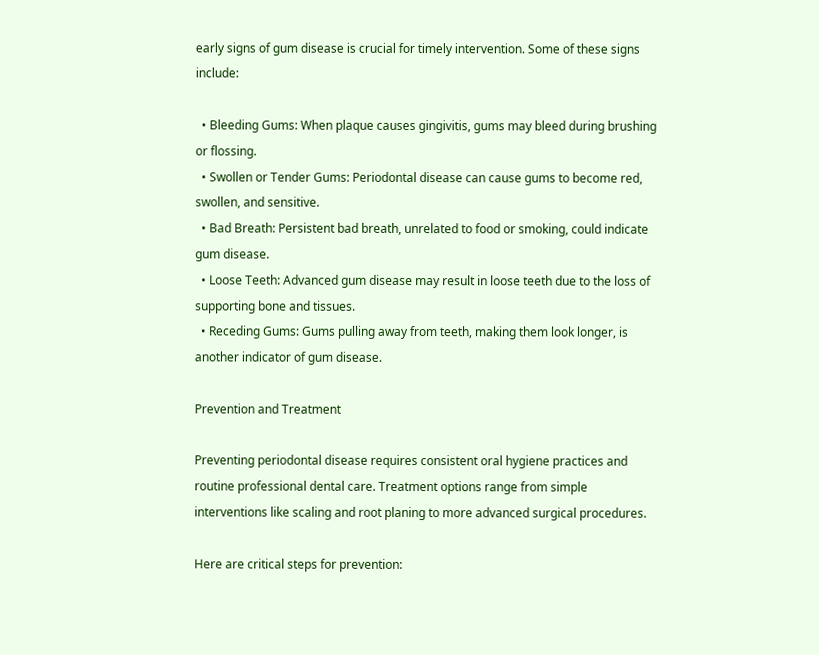early signs of gum disease is crucial for timely intervention. Some of these signs include:

  • Bleeding Gums: When plaque causes gingivitis, gums may bleed during brushing or flossing.
  • Swollen or Tender Gums: Periodontal disease can cause gums to become red, swollen, and sensitive.
  • Bad Breath: Persistent bad breath, unrelated to food or smoking, could indicate gum disease.
  • Loose Teeth: Advanced gum disease may result in loose teeth due to the loss of supporting bone and tissues.
  • Receding Gums: Gums pulling away from teeth, making them look longer, is another indicator of gum disease.

Prevention and Treatment

Preventing periodontal disease requires consistent oral hygiene practices and routine professional dental care. Treatment options range from simple interventions like scaling and root planing to more advanced surgical procedures.

Here are critical steps for prevention: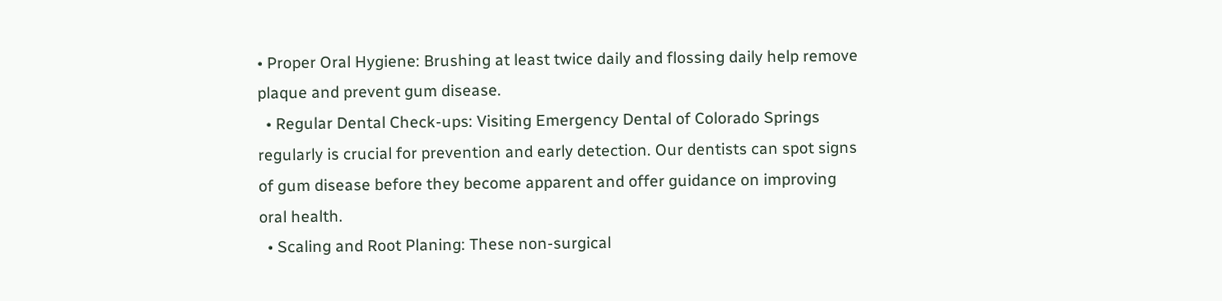• Proper Oral Hygiene: Brushing at least twice daily and flossing daily help remove plaque and prevent gum disease.
  • Regular Dental Check-ups: Visiting Emergency Dental of Colorado Springs regularly is crucial for prevention and early detection. Our dentists can spot signs of gum disease before they become apparent and offer guidance on improving oral health.
  • Scaling and Root Planing: These non-surgical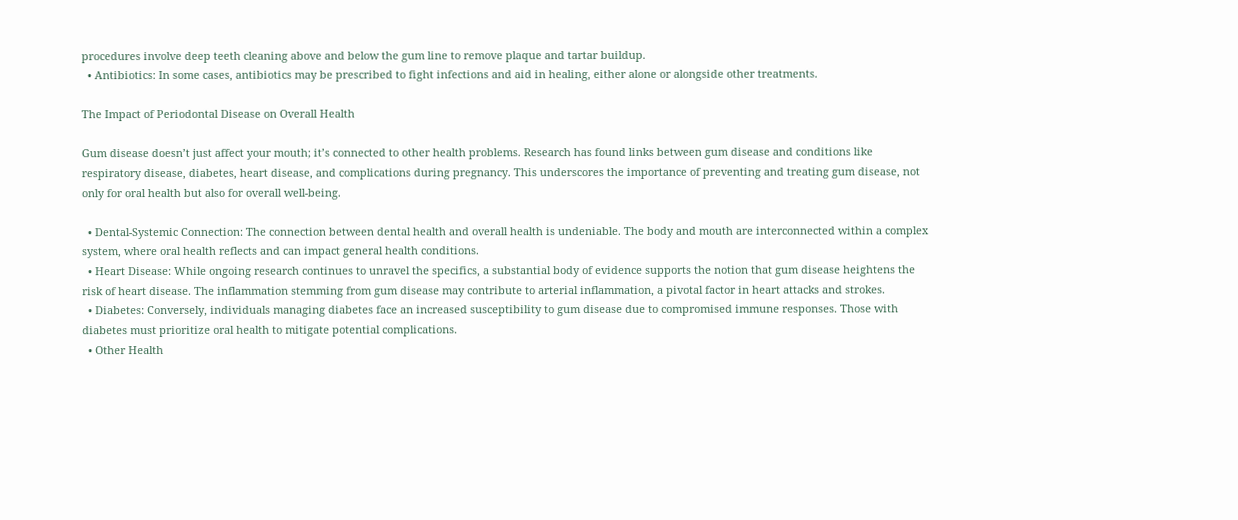procedures involve deep teeth cleaning above and below the gum line to remove plaque and tartar buildup.
  • Antibiotics: In some cases, antibiotics may be prescribed to fight infections and aid in healing, either alone or alongside other treatments.

The Impact of Periodontal Disease on Overall Health

Gum disease doesn’t just affect your mouth; it’s connected to other health problems. Research has found links between gum disease and conditions like respiratory disease, diabetes, heart disease, and complications during pregnancy. This underscores the importance of preventing and treating gum disease, not only for oral health but also for overall well-being.

  • Dental-Systemic Connection: The connection between dental health and overall health is undeniable. The body and mouth are interconnected within a complex system, where oral health reflects and can impact general health conditions.
  • Heart Disease: While ongoing research continues to unravel the specifics, a substantial body of evidence supports the notion that gum disease heightens the risk of heart disease. The inflammation stemming from gum disease may contribute to arterial inflammation, a pivotal factor in heart attacks and strokes.
  • Diabetes: Conversely, individuals managing diabetes face an increased susceptibility to gum disease due to compromised immune responses. Those with diabetes must prioritize oral health to mitigate potential complications.
  • Other Health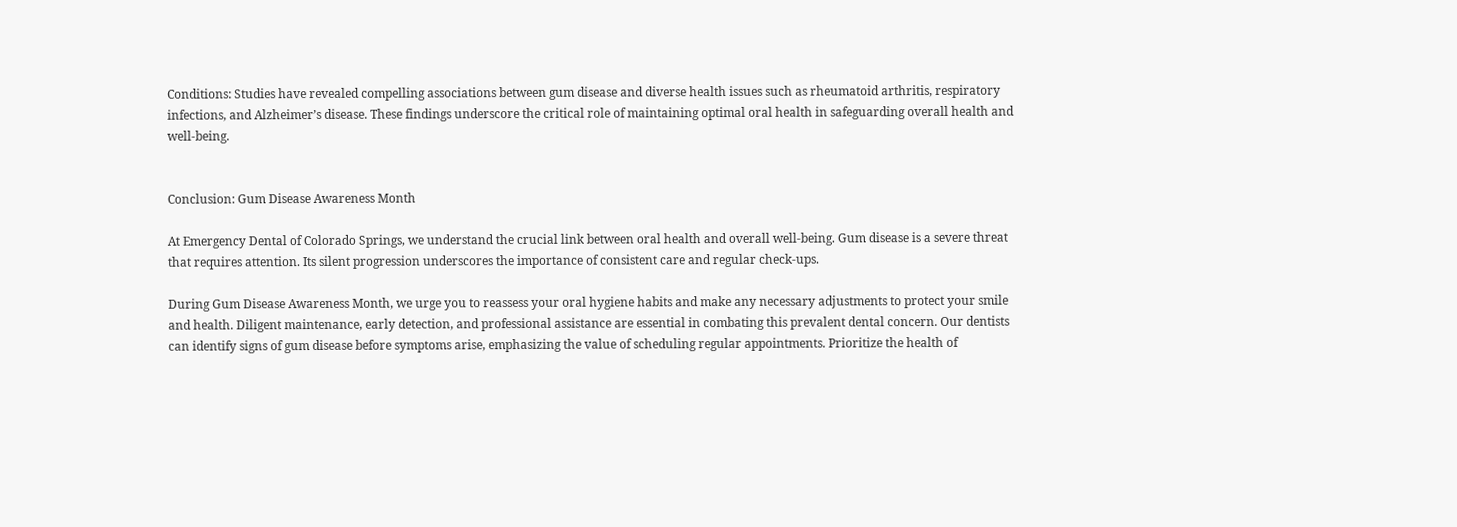Conditions: Studies have revealed compelling associations between gum disease and diverse health issues such as rheumatoid arthritis, respiratory infections, and Alzheimer’s disease. These findings underscore the critical role of maintaining optimal oral health in safeguarding overall health and well-being.


Conclusion: Gum Disease Awareness Month

At Emergency Dental of Colorado Springs, we understand the crucial link between oral health and overall well-being. Gum disease is a severe threat that requires attention. Its silent progression underscores the importance of consistent care and regular check-ups.

During Gum Disease Awareness Month, we urge you to reassess your oral hygiene habits and make any necessary adjustments to protect your smile and health. Diligent maintenance, early detection, and professional assistance are essential in combating this prevalent dental concern. Our dentists can identify signs of gum disease before symptoms arise, emphasizing the value of scheduling regular appointments. Prioritize the health of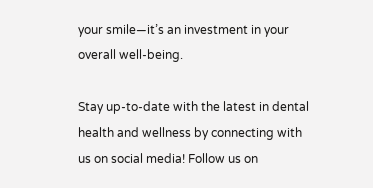your smile—it’s an investment in your overall well-being.

Stay up-to-date with the latest in dental health and wellness by connecting with us on social media! Follow us on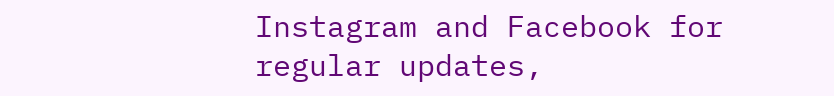Instagram and Facebook for regular updates,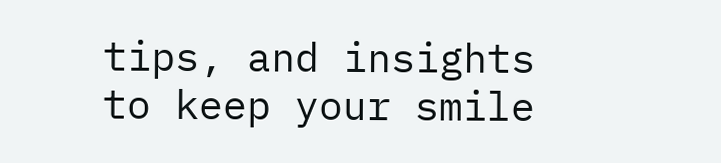tips, and insights to keep your smile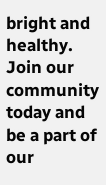bright and healthy. Join our community today and be a part of our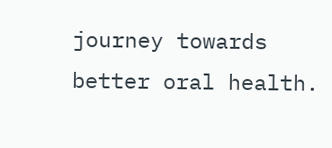journey towards better oral health.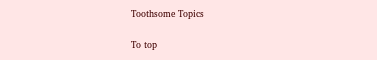Toothsome Topics

To top